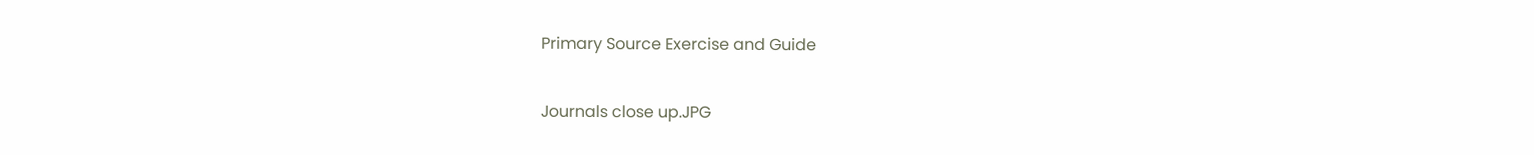Primary Source Exercise and Guide

Journals close up.JPG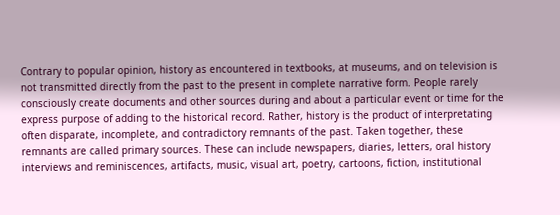Contrary to popular opinion, history as encountered in textbooks, at museums, and on television is not transmitted directly from the past to the present in complete narrative form. People rarely consciously create documents and other sources during and about a particular event or time for the express purpose of adding to the historical record. Rather, history is the product of interpretating often disparate, incomplete, and contradictory remnants of the past. Taken together, these remnants are called primary sources. These can include newspapers, diaries, letters, oral history interviews and reminiscences, artifacts, music, visual art, poetry, cartoons, fiction, institutional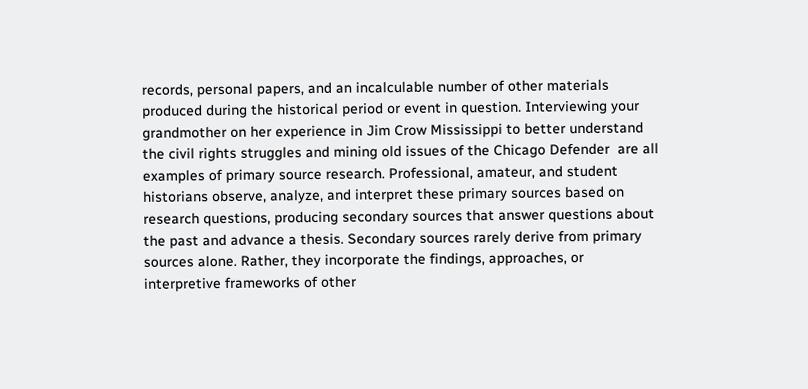records, personal papers, and an incalculable number of other materials produced during the historical period or event in question. Interviewing your grandmother on her experience in Jim Crow Mississippi to better understand the civil rights struggles and mining old issues of the Chicago Defender  are all examples of primary source research. Professional, amateur, and student historians observe, analyze, and interpret these primary sources based on research questions, producing secondary sources that answer questions about the past and advance a thesis. Secondary sources rarely derive from primary sources alone. Rather, they incorporate the findings, approaches, or interpretive frameworks of other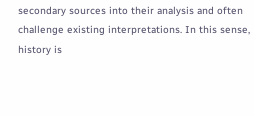secondary sources into their analysis and often challenge existing interpretations. In this sense, history is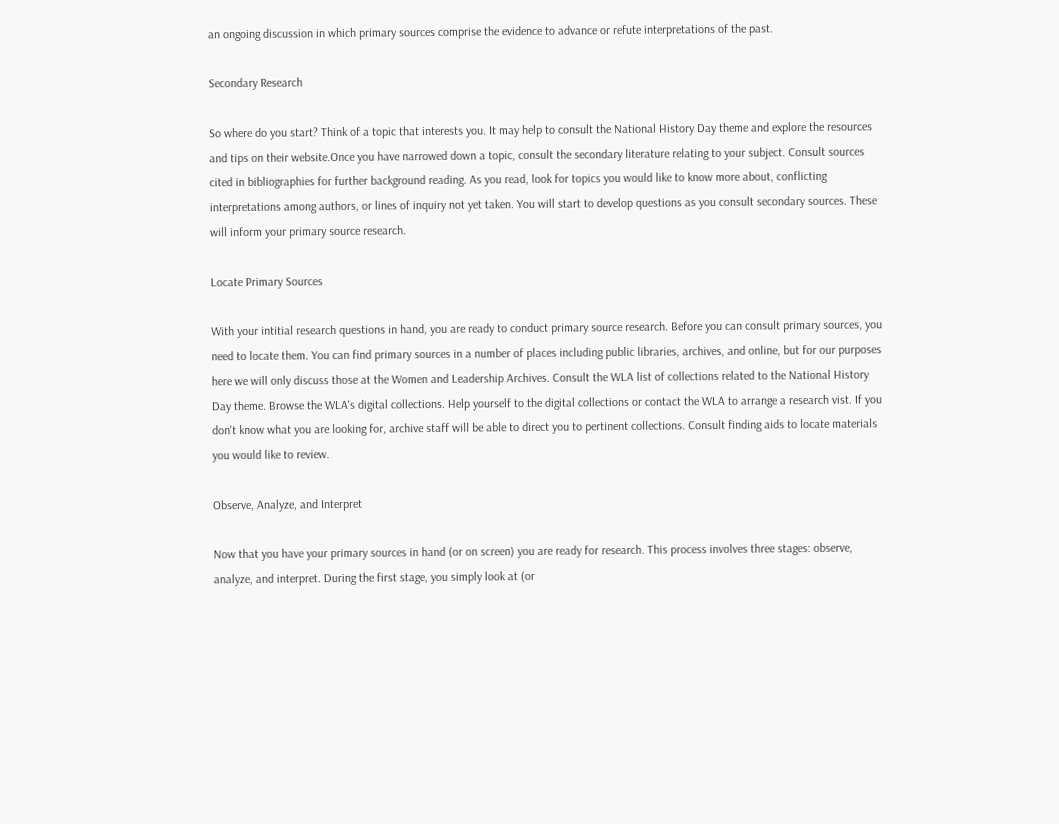an ongoing discussion in which primary sources comprise the evidence to advance or refute interpretations of the past.

Secondary Research

So where do you start? Think of a topic that interests you. It may help to consult the National History Day theme and explore the resources and tips on their website.Once you have narrowed down a topic, consult the secondary literature relating to your subject. Consult sources cited in bibliographies for further background reading. As you read, look for topics you would like to know more about, conflicting interpretations among authors, or lines of inquiry not yet taken. You will start to develop questions as you consult secondary sources. These will inform your primary source research.

Locate Primary Sources

With your intitial research questions in hand, you are ready to conduct primary source research. Before you can consult primary sources, you need to locate them. You can find primary sources in a number of places including public libraries, archives, and online, but for our purposes here we will only discuss those at the Women and Leadership Archives. Consult the WLA list of collections related to the National History Day theme. Browse the WLA's digital collections. Help yourself to the digital collections or contact the WLA to arrange a research vist. If you don't know what you are looking for, archive staff will be able to direct you to pertinent collections. Consult finding aids to locate materials you would like to review.

Observe, Analyze, and Interpret

Now that you have your primary sources in hand (or on screen) you are ready for research. This process involves three stages: observe, analyze, and interpret. During the first stage, you simply look at (or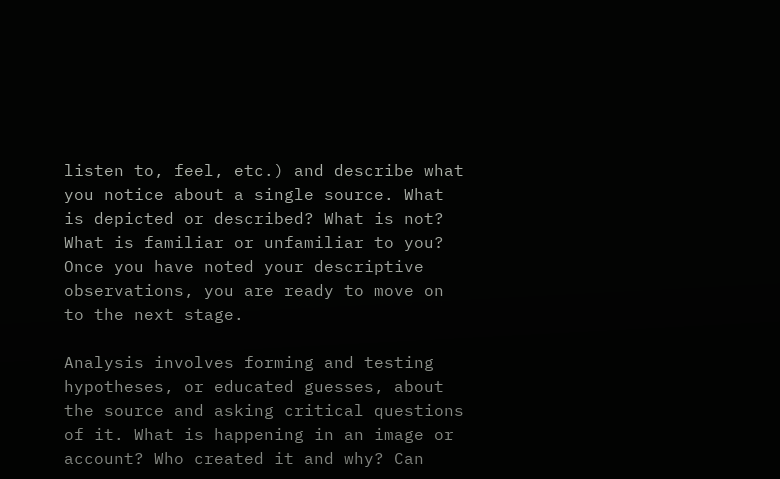listen to, feel, etc.) and describe what you notice about a single source. What is depicted or described? What is not? What is familiar or unfamiliar to you? Once you have noted your descriptive observations, you are ready to move on to the next stage.

Analysis involves forming and testing hypotheses, or educated guesses, about the source and asking critical questions of it. What is happening in an image or account? Who created it and why? Can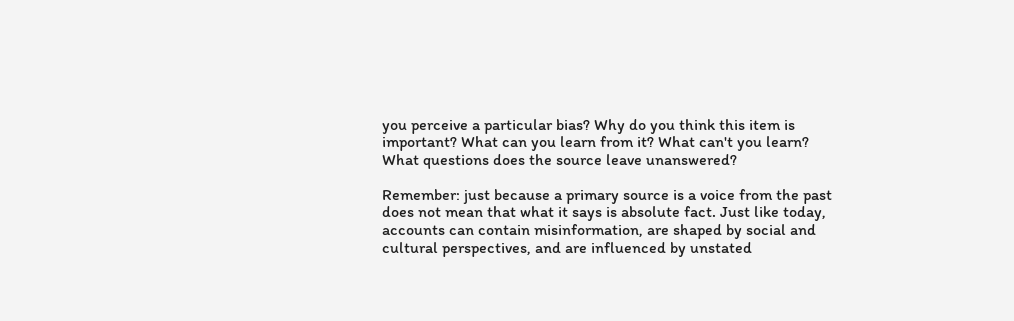you perceive a particular bias? Why do you think this item is important? What can you learn from it? What can't you learn? What questions does the source leave unanswered?

Remember: just because a primary source is a voice from the past does not mean that what it says is absolute fact. Just like today, accounts can contain misinformation, are shaped by social and cultural perspectives, and are influenced by unstated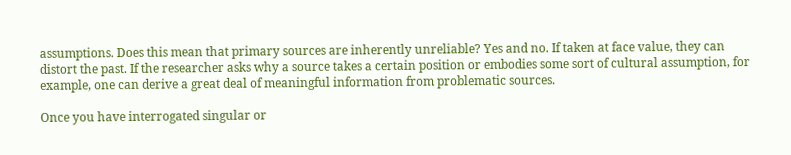assumptions. Does this mean that primary sources are inherently unreliable? Yes and no. If taken at face value, they can distort the past. If the researcher asks why a source takes a certain position or embodies some sort of cultural assumption, for example, one can derive a great deal of meaningful information from problematic sources.

Once you have interrogated singular or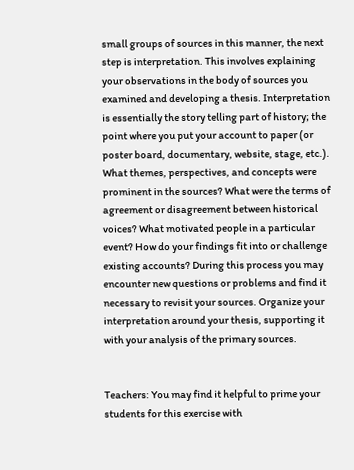small groups of sources in this manner, the next step is interpretation. This involves explaining your observations in the body of sources you examined and developing a thesis. Interpretation is essentially the story telling part of history; the point where you put your account to paper (or poster board, documentary, website, stage, etc.). What themes, perspectives, and concepts were prominent in the sources? What were the terms of agreement or disagreement between historical voices? What motivated people in a particular event? How do your findings fit into or challenge existing accounts? During this process you may encounter new questions or problems and find it necessary to revisit your sources. Organize your interpretation around your thesis, supporting it with your analysis of the primary sources.


Teachers: You may find it helpful to prime your students for this exercise with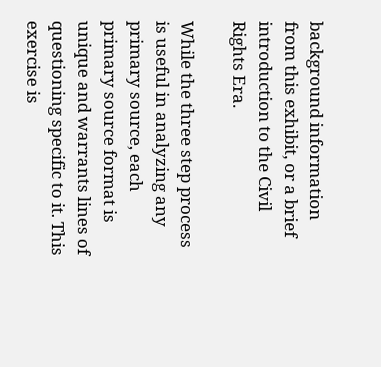background information from this exhibit, or a brief introduction to the Civil Rights Era.

While the three step process is useful in analyzing any primary source, each primary source format is unique and warrants lines of questioning specific to it. This exercise is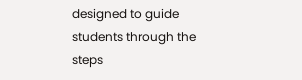designed to guide students through the steps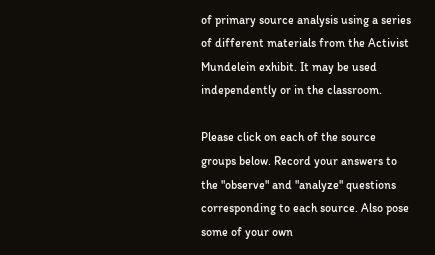of primary source analysis using a series of different materials from the Activist Mundelein exhibit. It may be used independently or in the classroom.

Please click on each of the source groups below. Record your answers to the "observe" and "analyze" questions corresponding to each source. Also pose some of your own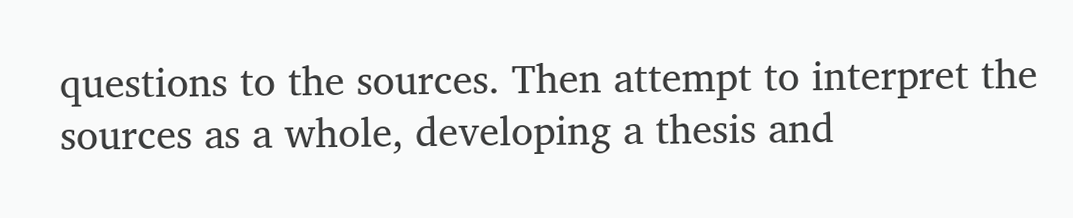questions to the sources. Then attempt to interpret the sources as a whole, developing a thesis and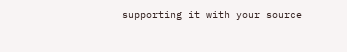supporting it with your source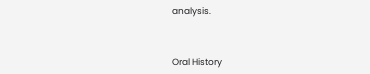analysis.



Oral History